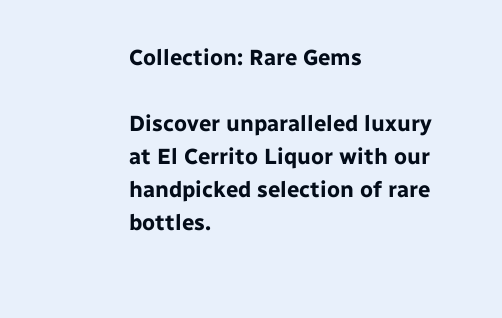Collection: Rare Gems

Discover unparalleled luxury at El Cerrito Liquor with our handpicked selection of rare bottles.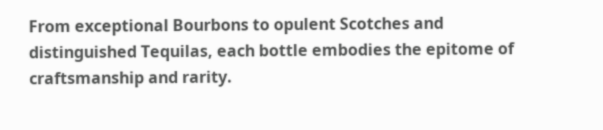From exceptional Bourbons to opulent Scotches and distinguished Tequilas, each bottle embodies the epitome of craftsmanship and rarity.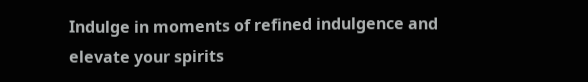Indulge in moments of refined indulgence and elevate your spirits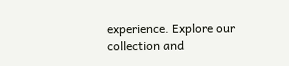experience. Explore our collection and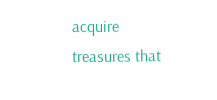acquire treasures that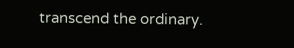transcend the ordinary.